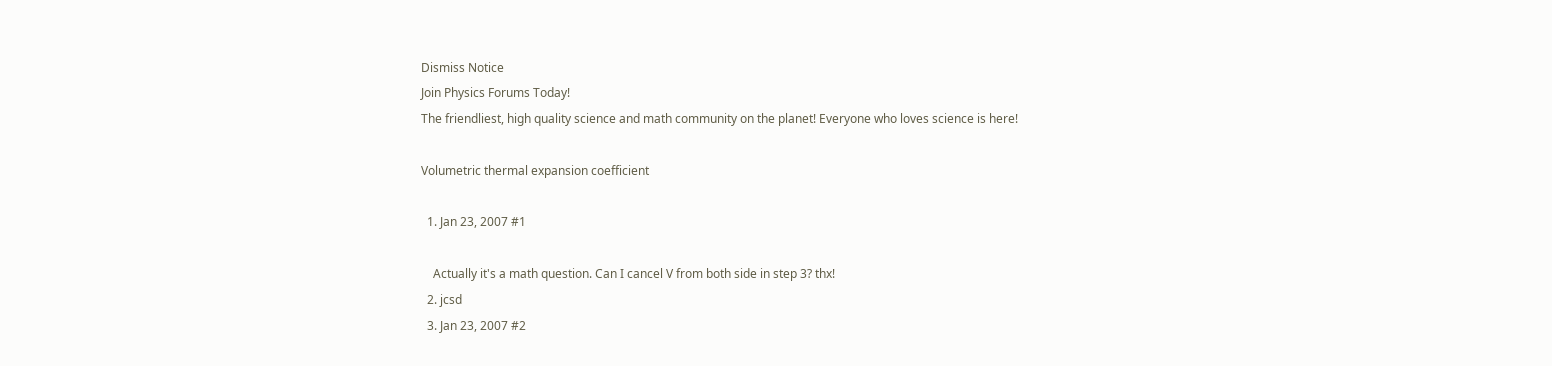Dismiss Notice
Join Physics Forums Today!
The friendliest, high quality science and math community on the planet! Everyone who loves science is here!

Volumetric thermal expansion coefficient

  1. Jan 23, 2007 #1

    Actually it's a math question. Can I cancel V from both side in step 3? thx!
  2. jcsd
  3. Jan 23, 2007 #2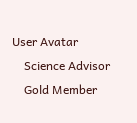User Avatar
    Science Advisor
    Gold Member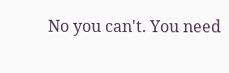No you can't. You need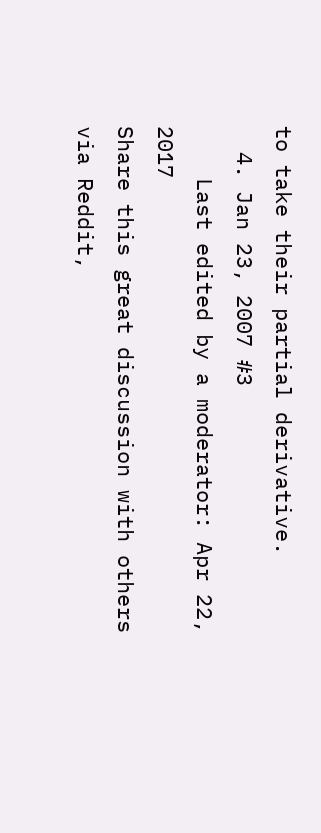to take their partial derivative.
  4. Jan 23, 2007 #3
    Last edited by a moderator: Apr 22, 2017
Share this great discussion with others via Reddit,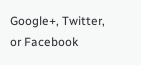Google+, Twitter, or Facebook